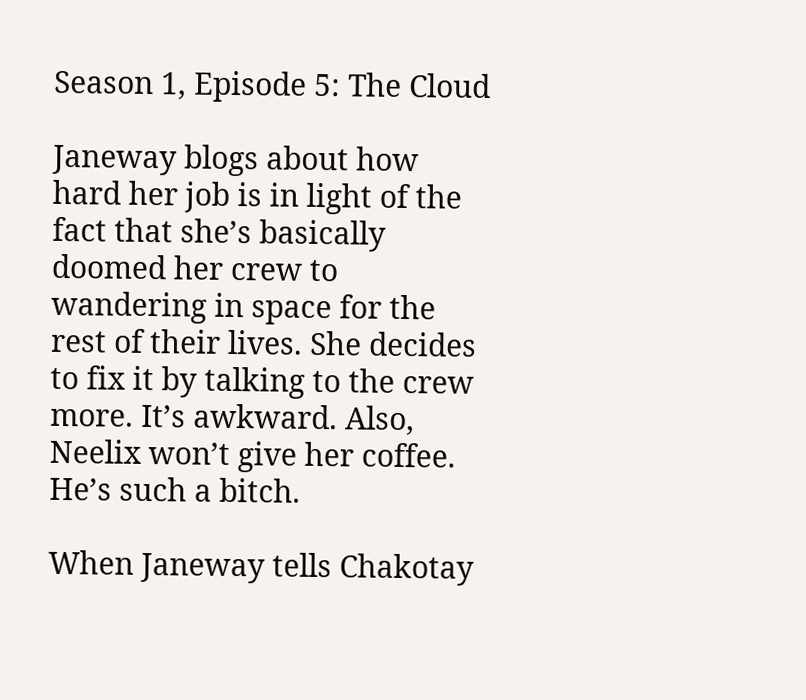Season 1, Episode 5: The Cloud

Janeway blogs about how hard her job is in light of the fact that she’s basically doomed her crew to wandering in space for the rest of their lives. She decides to fix it by talking to the crew more. It’s awkward. Also, Neelix won’t give her coffee. He’s such a bitch.

When Janeway tells Chakotay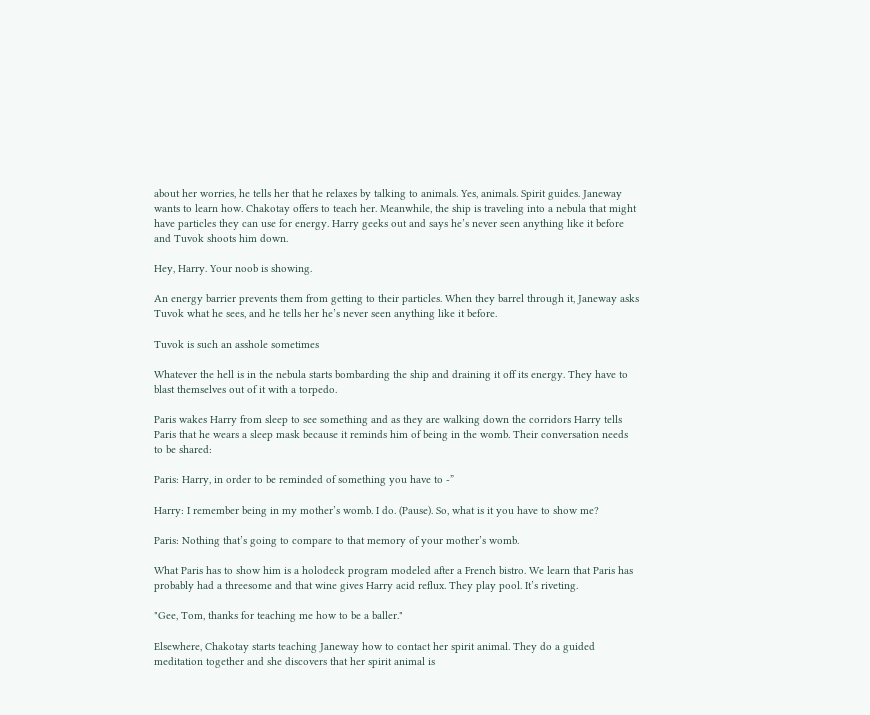about her worries, he tells her that he relaxes by talking to animals. Yes, animals. Spirit guides. Janeway wants to learn how. Chakotay offers to teach her. Meanwhile, the ship is traveling into a nebula that might have particles they can use for energy. Harry geeks out and says he’s never seen anything like it before and Tuvok shoots him down.

Hey, Harry. Your noob is showing.

An energy barrier prevents them from getting to their particles. When they barrel through it, Janeway asks Tuvok what he sees, and he tells her he’s never seen anything like it before.

Tuvok is such an asshole sometimes

Whatever the hell is in the nebula starts bombarding the ship and draining it off its energy. They have to blast themselves out of it with a torpedo.

Paris wakes Harry from sleep to see something and as they are walking down the corridors Harry tells Paris that he wears a sleep mask because it reminds him of being in the womb. Their conversation needs to be shared:

Paris: Harry, in order to be reminded of something you have to -”

Harry: I remember being in my mother’s womb. I do. (Pause). So, what is it you have to show me?

Paris: Nothing that’s going to compare to that memory of your mother’s womb.

What Paris has to show him is a holodeck program modeled after a French bistro. We learn that Paris has probably had a threesome and that wine gives Harry acid reflux. They play pool. It’s riveting.

"Gee, Tom, thanks for teaching me how to be a baller."

Elsewhere, Chakotay starts teaching Janeway how to contact her spirit animal. They do a guided meditation together and she discovers that her spirit animal is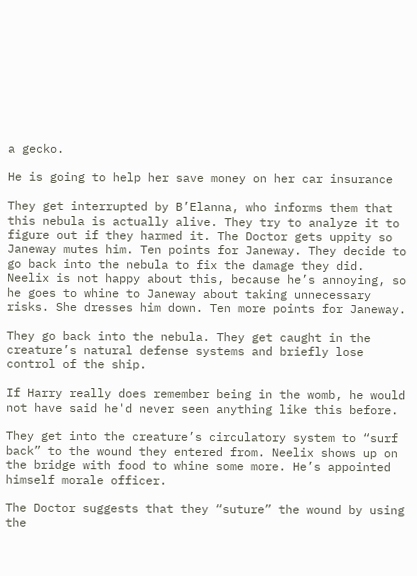a gecko.

He is going to help her save money on her car insurance

They get interrupted by B’Elanna, who informs them that this nebula is actually alive. They try to analyze it to figure out if they harmed it. The Doctor gets uppity so Janeway mutes him. Ten points for Janeway. They decide to go back into the nebula to fix the damage they did. Neelix is not happy about this, because he’s annoying, so he goes to whine to Janeway about taking unnecessary risks. She dresses him down. Ten more points for Janeway.

They go back into the nebula. They get caught in the creature’s natural defense systems and briefly lose control of the ship.

If Harry really does remember being in the womb, he would not have said he'd never seen anything like this before.

They get into the creature’s circulatory system to “surf back” to the wound they entered from. Neelix shows up on the bridge with food to whine some more. He’s appointed himself morale officer.

The Doctor suggests that they “suture” the wound by using the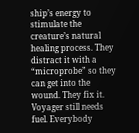ship’s energy to stimulate the creature’s natural healing process. They distract it with a “microprobe” so they can get into the wound. They fix it. Voyager still needs fuel. Everybody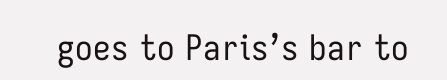goes to Paris’s bar to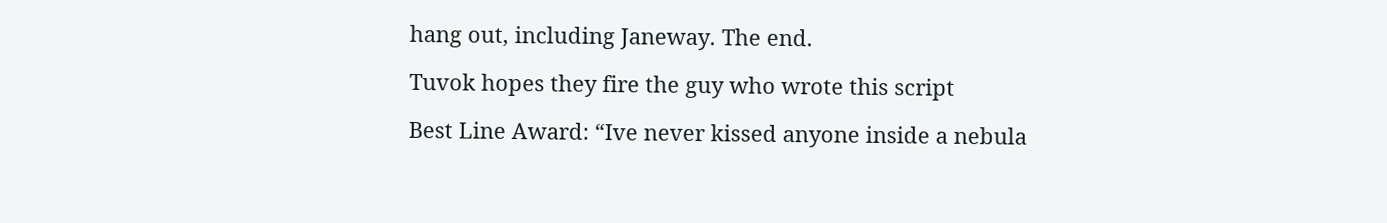hang out, including Janeway. The end.

Tuvok hopes they fire the guy who wrote this script

Best Line Award: “Ive never kissed anyone inside a nebula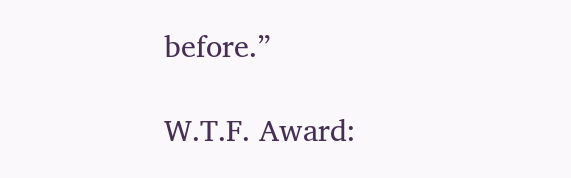before.”

W.T.F. Award: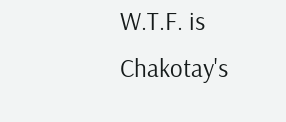W.T.F. is Chakotay's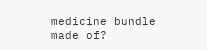medicine bundle made of?